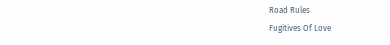Road Rules
Fugitives Of Love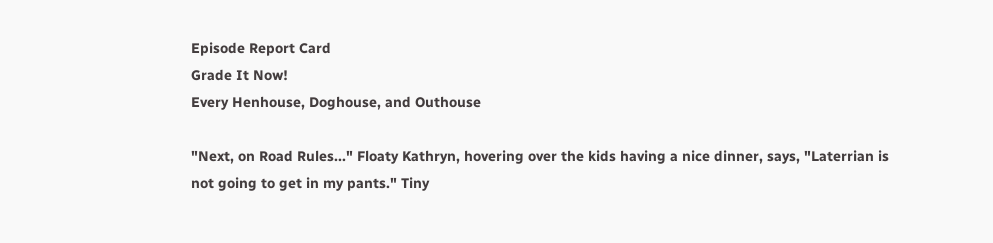Episode Report Card
Grade It Now!
Every Henhouse, Doghouse, and Outhouse

"Next, on Road Rules..." Floaty Kathryn, hovering over the kids having a nice dinner, says, "Laterrian is not going to get in my pants." Tiny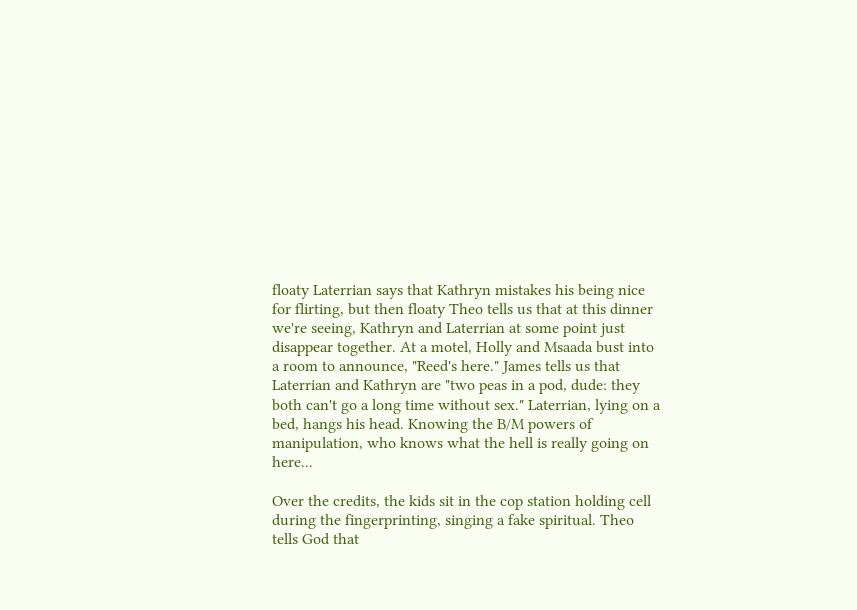floaty Laterrian says that Kathryn mistakes his being nice for flirting, but then floaty Theo tells us that at this dinner we're seeing, Kathryn and Laterrian at some point just disappear together. At a motel, Holly and Msaada bust into a room to announce, "Reed's here." James tells us that Laterrian and Kathryn are "two peas in a pod, dude: they both can't go a long time without sex." Laterrian, lying on a bed, hangs his head. Knowing the B/M powers of manipulation, who knows what the hell is really going on here...

Over the credits, the kids sit in the cop station holding cell during the fingerprinting, singing a fake spiritual. Theo tells God that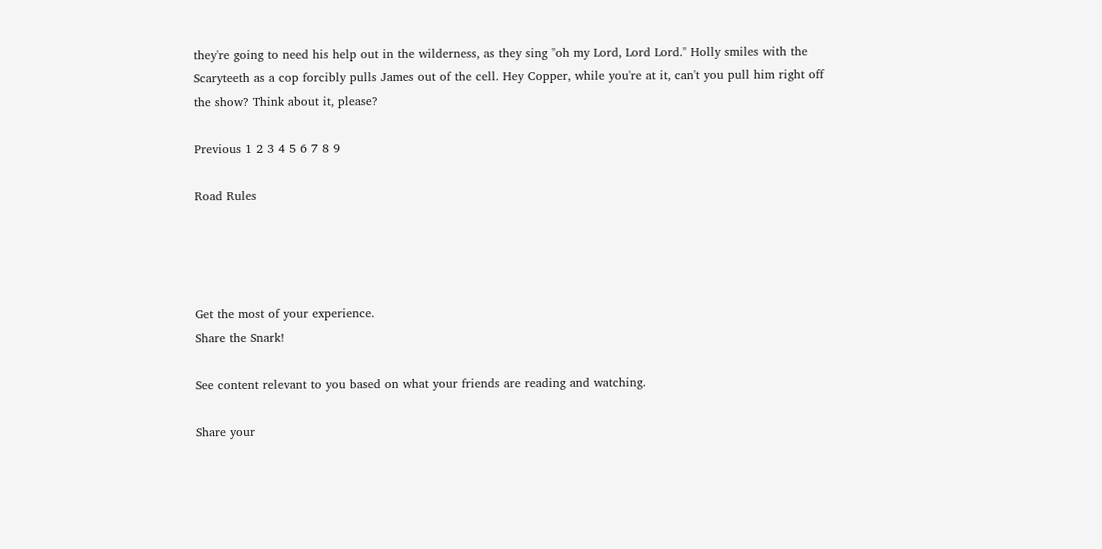they're going to need his help out in the wilderness, as they sing "oh my Lord, Lord Lord." Holly smiles with the Scaryteeth as a cop forcibly pulls James out of the cell. Hey Copper, while you're at it, can't you pull him right off the show? Think about it, please?

Previous 1 2 3 4 5 6 7 8 9

Road Rules




Get the most of your experience.
Share the Snark!

See content relevant to you based on what your friends are reading and watching.

Share your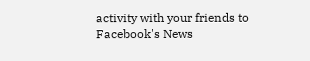activity with your friends to Facebook's News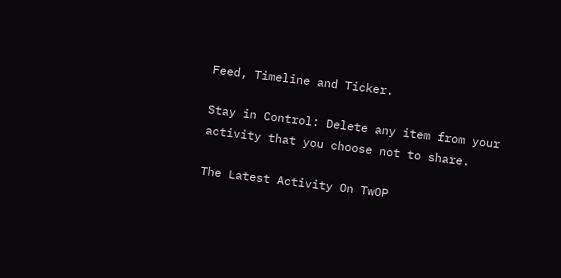Feed, Timeline and Ticker.

Stay in Control: Delete any item from your activity that you choose not to share.

The Latest Activity On TwOP